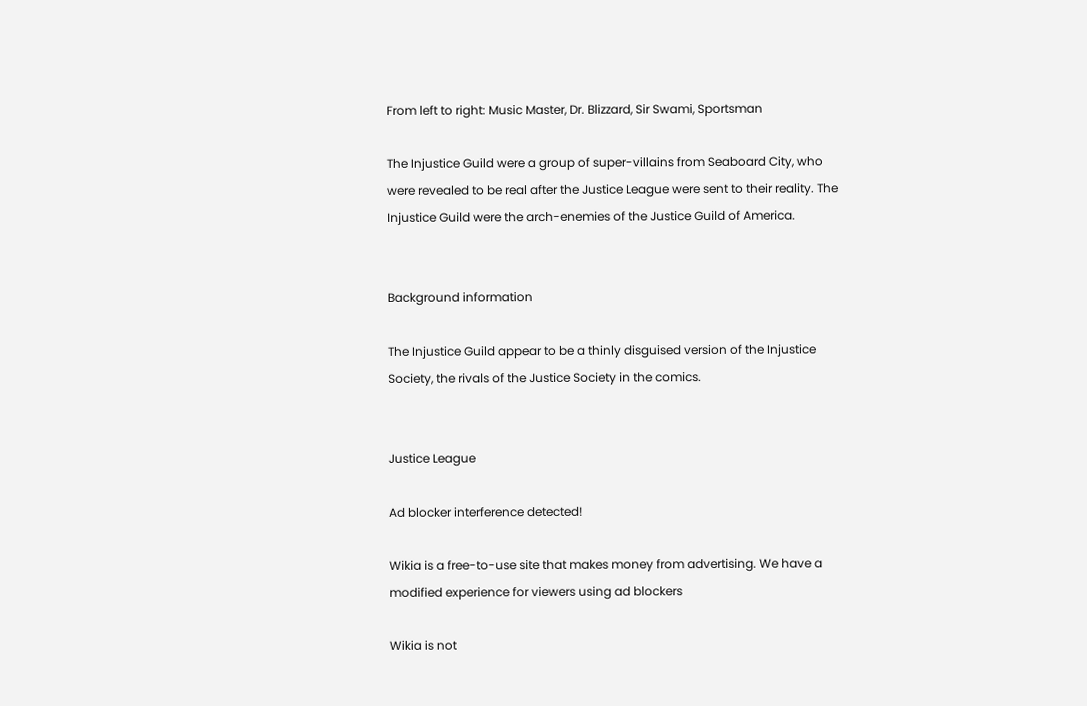From left to right: Music Master, Dr. Blizzard, Sir Swami, Sportsman

The Injustice Guild were a group of super-villains from Seaboard City, who were revealed to be real after the Justice League were sent to their reality. The Injustice Guild were the arch-enemies of the Justice Guild of America.


Background information

The Injustice Guild appear to be a thinly disguised version of the Injustice Society, the rivals of the Justice Society in the comics.


Justice League

Ad blocker interference detected!

Wikia is a free-to-use site that makes money from advertising. We have a modified experience for viewers using ad blockers

Wikia is not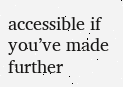accessible if you’ve made further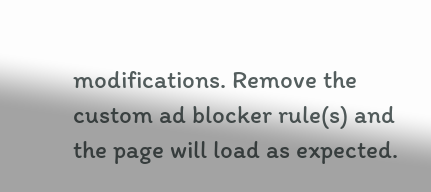modifications. Remove the custom ad blocker rule(s) and the page will load as expected.